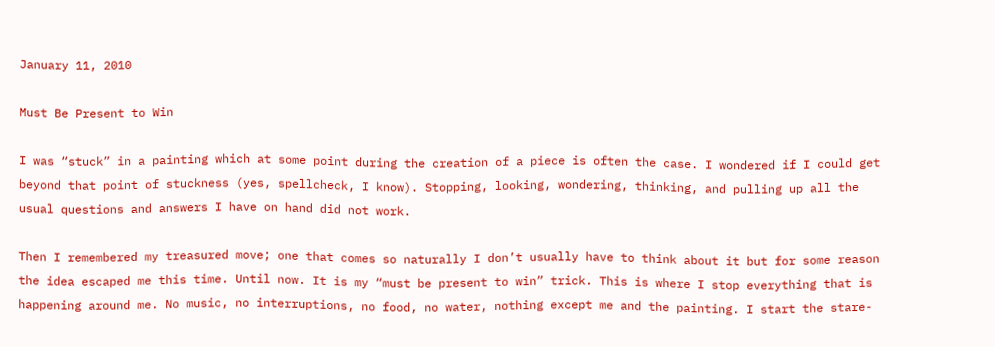January 11, 2010

Must Be Present to Win

I was “stuck” in a painting which at some point during the creation of a piece is often the case. I wondered if I could get beyond that point of stuckness (yes, spellcheck, I know). Stopping, looking, wondering, thinking, and pulling up all the usual questions and answers I have on hand did not work.

Then I remembered my treasured move; one that comes so naturally I don’t usually have to think about it but for some reason the idea escaped me this time. Until now. It is my “must be present to win” trick. This is where I stop everything that is happening around me. No music, no interruptions, no food, no water, nothing except me and the painting. I start the stare-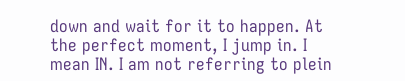down and wait for it to happen. At the perfect moment, I jump in. I mean IN. I am not referring to plein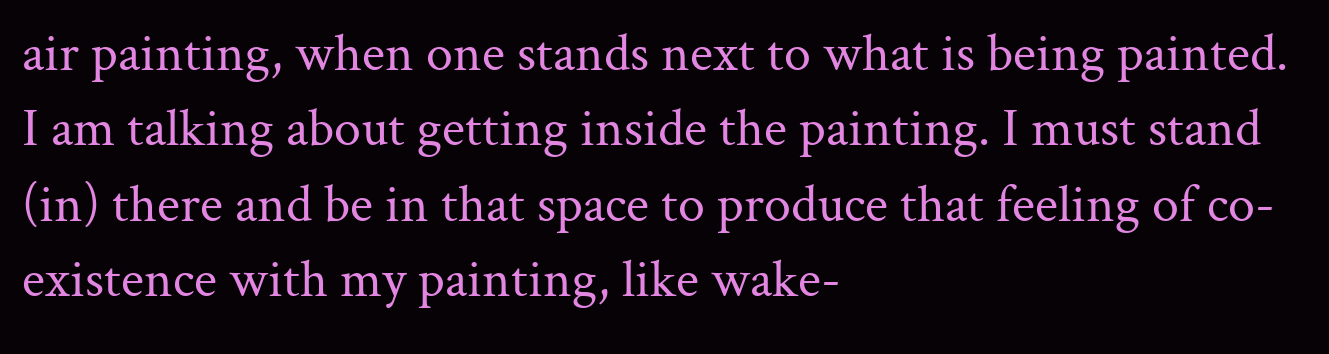air painting, when one stands next to what is being painted. I am talking about getting inside the painting. I must stand (in) there and be in that space to produce that feeling of co-existence with my painting, like wake-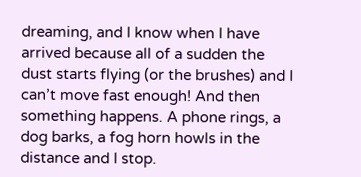dreaming, and I know when I have arrived because all of a sudden the dust starts flying (or the brushes) and I can’t move fast enough! And then something happens. A phone rings, a dog barks, a fog horn howls in the distance and I stop.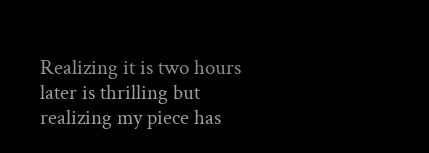Realizing it is two hours later is thrilling but realizing my piece has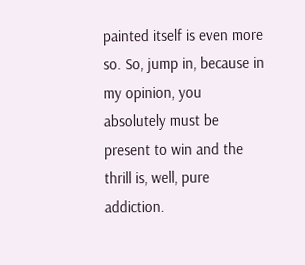painted itself is even more so. So, jump in, because in my opinion, you absolutely must be present to win and the thrill is, well, pure addiction.